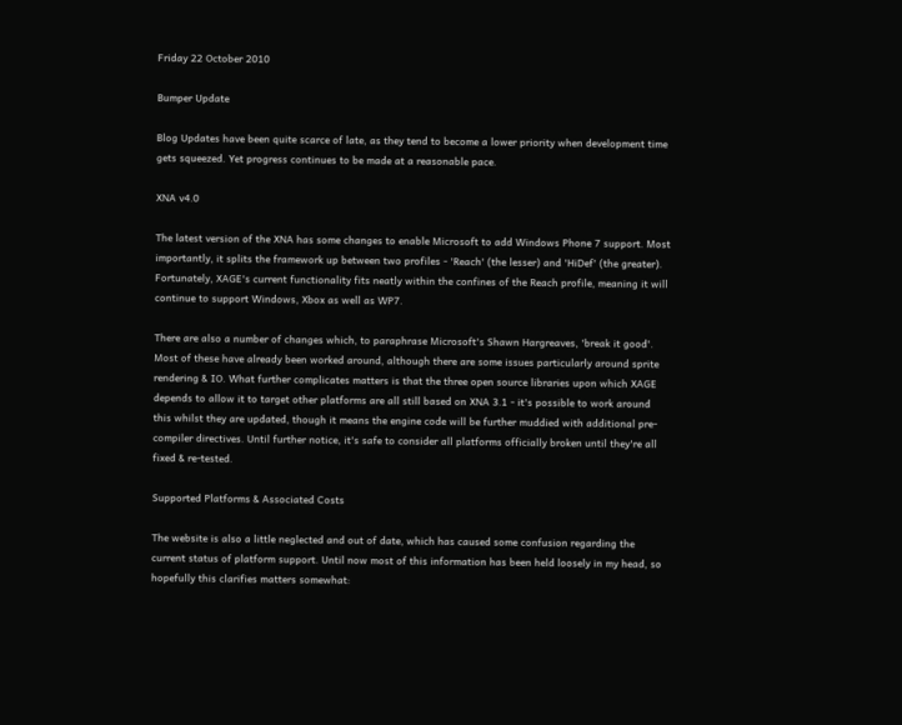Friday 22 October 2010

Bumper Update

Blog Updates have been quite scarce of late, as they tend to become a lower priority when development time gets squeezed. Yet progress continues to be made at a reasonable pace.

XNA v4.0

The latest version of the XNA has some changes to enable Microsoft to add Windows Phone 7 support. Most importantly, it splits the framework up between two profiles - 'Reach' (the lesser) and 'HiDef' (the greater). Fortunately, XAGE's current functionality fits neatly within the confines of the Reach profile, meaning it will continue to support Windows, Xbox as well as WP7.

There are also a number of changes which, to paraphrase Microsoft's Shawn Hargreaves, 'break it good'. Most of these have already been worked around, although there are some issues particularly around sprite rendering & IO. What further complicates matters is that the three open source libraries upon which XAGE depends to allow it to target other platforms are all still based on XNA 3.1 - it's possible to work around this whilst they are updated, though it means the engine code will be further muddied with additional pre-compiler directives. Until further notice, it's safe to consider all platforms officially broken until they're all fixed & re-tested.

Supported Platforms & Associated Costs

The website is also a little neglected and out of date, which has caused some confusion regarding the current status of platform support. Until now most of this information has been held loosely in my head, so hopefully this clarifies matters somewhat: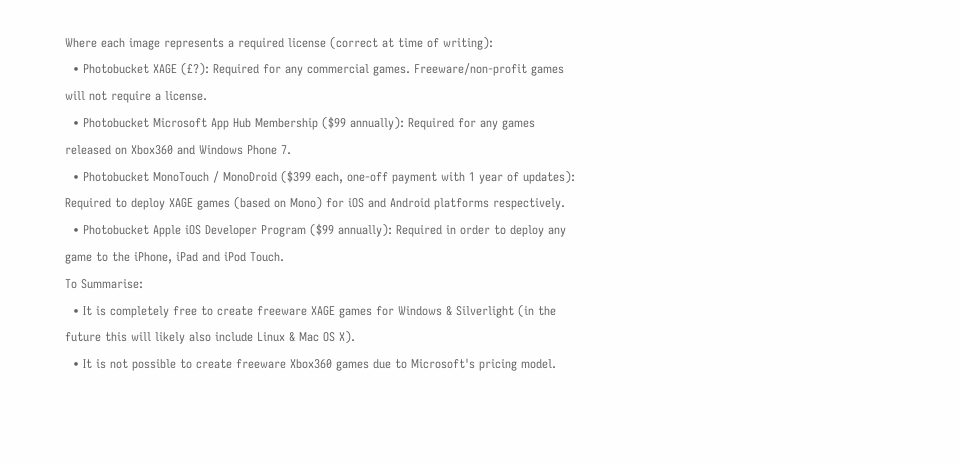Where each image represents a required license (correct at time of writing):
  • Photobucket XAGE (£?): Required for any commercial games. Freeware/non-profit games will not require a license.
  • Photobucket Microsoft App Hub Membership ($99 annually): Required for any games released on Xbox360 and Windows Phone 7.
  • Photobucket MonoTouch / MonoDroid ($399 each, one-off payment with 1 year of updates): Required to deploy XAGE games (based on Mono) for iOS and Android platforms respectively.
  • Photobucket Apple iOS Developer Program ($99 annually): Required in order to deploy any game to the iPhone, iPad and iPod Touch.
To Summarise:
  • It is completely free to create freeware XAGE games for Windows & Silverlight (in the future this will likely also include Linux & Mac OS X).
  • It is not possible to create freeware Xbox360 games due to Microsoft's pricing model.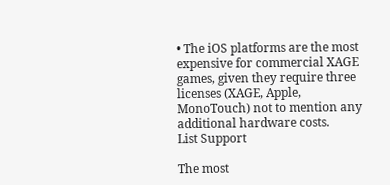• The iOS platforms are the most expensive for commercial XAGE games, given they require three licenses (XAGE, Apple, MonoTouch) not to mention any additional hardware costs.
List Support

The most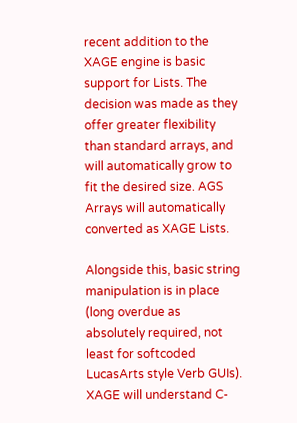recent addition to the XAGE engine is basic support for Lists. The decision was made as they offer greater flexibility than standard arrays, and will automatically grow to fit the desired size. AGS Arrays will automatically converted as XAGE Lists.

Alongside this, basic string manipulation is in place (long overdue as absolutely required, not least for softcoded LucasArts style Verb GUIs). XAGE will understand C-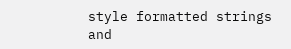style formatted strings and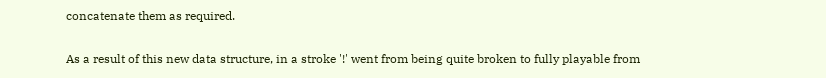concatenate them as required.

As a result of this new data structure, in a stroke '!' went from being quite broken to fully playable from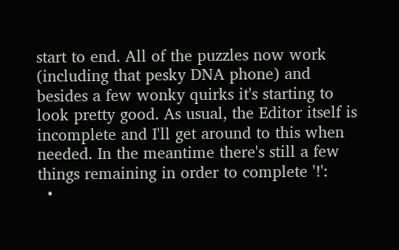start to end. All of the puzzles now work (including that pesky DNA phone) and besides a few wonky quirks it's starting to look pretty good. As usual, the Editor itself is incomplete and I'll get around to this when needed. In the meantime there's still a few things remaining in order to complete '!':
  •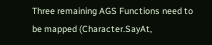Three remaining AGS Functions need to be mapped (Character.SayAt,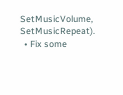SetMusicVolume, SetMusicRepeat).
  • Fix some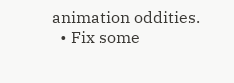animation oddities.
  • Fix some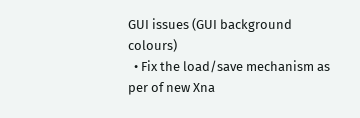GUI issues (GUI background colours)
  • Fix the load/save mechanism as per of new Xna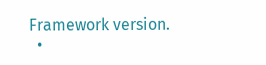Framework version.
  •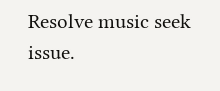Resolve music seek issue.